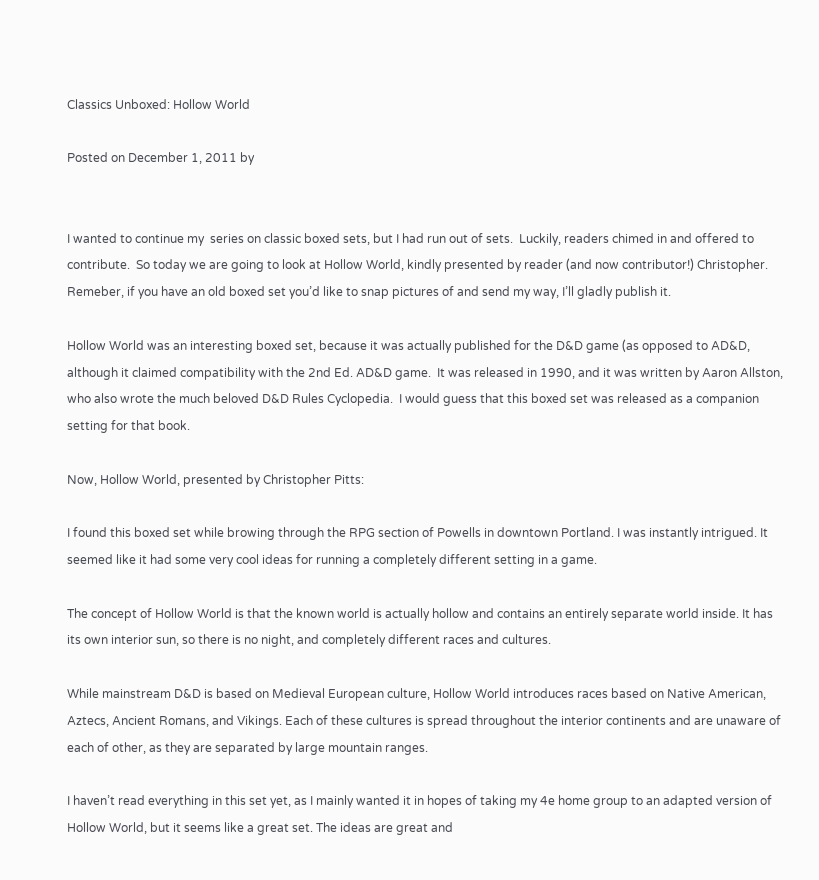Classics Unboxed: Hollow World

Posted on December 1, 2011 by


I wanted to continue my  series on classic boxed sets, but I had run out of sets.  Luckily, readers chimed in and offered to contribute.  So today we are going to look at Hollow World, kindly presented by reader (and now contributor!) Christopher.  Remeber, if you have an old boxed set you’d like to snap pictures of and send my way, I’ll gladly publish it.

Hollow World was an interesting boxed set, because it was actually published for the D&D game (as opposed to AD&D, although it claimed compatibility with the 2nd Ed. AD&D game.  It was released in 1990, and it was written by Aaron Allston, who also wrote the much beloved D&D Rules Cyclopedia.  I would guess that this boxed set was released as a companion setting for that book.

Now, Hollow World, presented by Christopher Pitts:

I found this boxed set while browing through the RPG section of Powells in downtown Portland. I was instantly intrigued. It seemed like it had some very cool ideas for running a completely different setting in a game.

The concept of Hollow World is that the known world is actually hollow and contains an entirely separate world inside. It has its own interior sun, so there is no night, and completely different races and cultures.

While mainstream D&D is based on Medieval European culture, Hollow World introduces races based on Native American, Aztecs, Ancient Romans, and Vikings. Each of these cultures is spread throughout the interior continents and are unaware of each of other, as they are separated by large mountain ranges.

I haven’t read everything in this set yet, as I mainly wanted it in hopes of taking my 4e home group to an adapted version of Hollow World, but it seems like a great set. The ideas are great and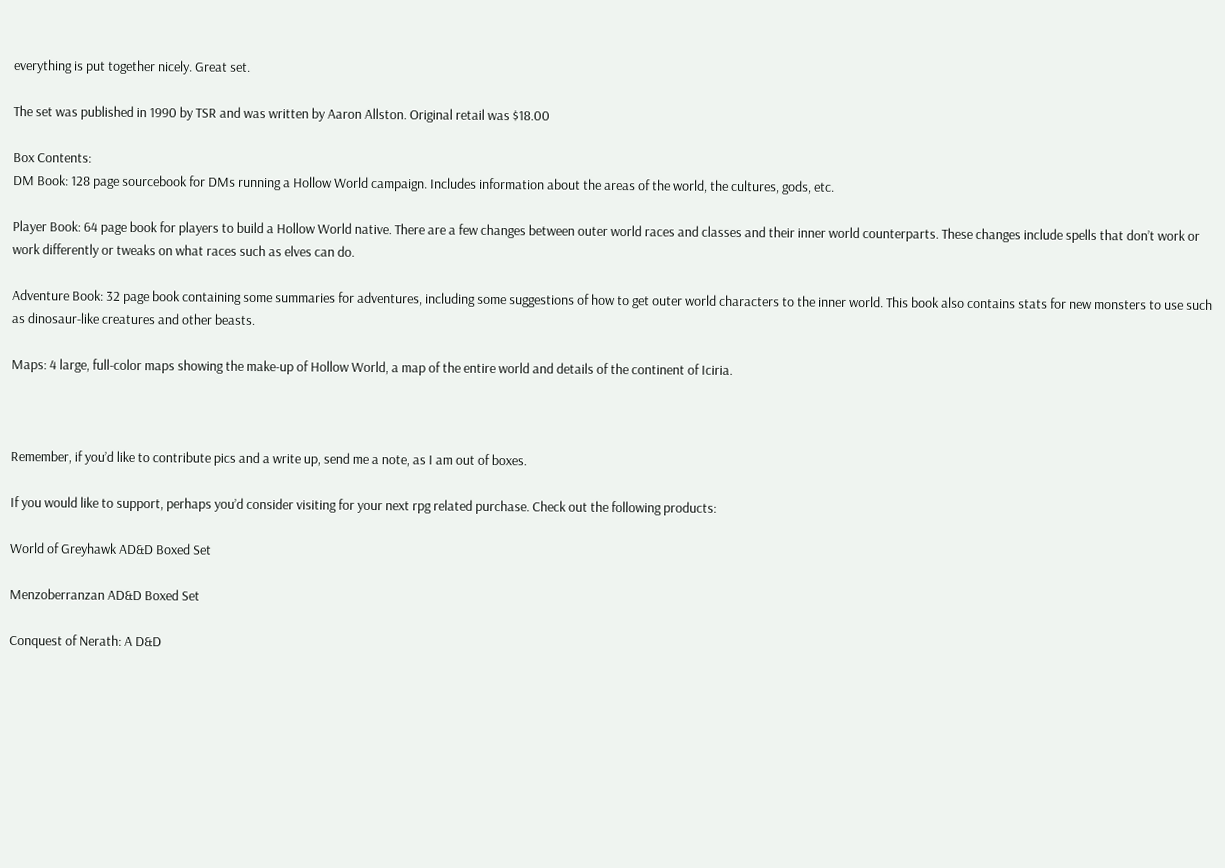everything is put together nicely. Great set.

The set was published in 1990 by TSR and was written by Aaron Allston. Original retail was $18.00

Box Contents:
DM Book: 128 page sourcebook for DMs running a Hollow World campaign. Includes information about the areas of the world, the cultures, gods, etc.

Player Book: 64 page book for players to build a Hollow World native. There are a few changes between outer world races and classes and their inner world counterparts. These changes include spells that don’t work or work differently or tweaks on what races such as elves can do.

Adventure Book: 32 page book containing some summaries for adventures, including some suggestions of how to get outer world characters to the inner world. This book also contains stats for new monsters to use such as dinosaur-like creatures and other beasts.

Maps: 4 large, full-color maps showing the make-up of Hollow World, a map of the entire world and details of the continent of Iciria.



Remember, if you’d like to contribute pics and a write up, send me a note, as I am out of boxes.

If you would like to support, perhaps you’d consider visiting for your next rpg related purchase. Check out the following products:

World of Greyhawk AD&D Boxed Set

Menzoberranzan AD&D Boxed Set

Conquest of Nerath: A D&D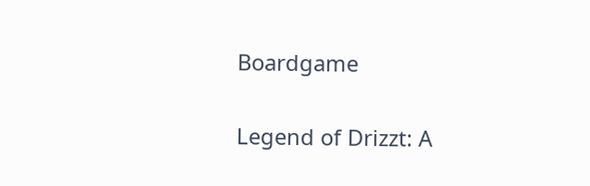Boardgame

Legend of Drizzt: A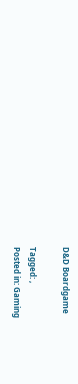D&D Boardgame

Tagged: ,
Posted in: Gaming